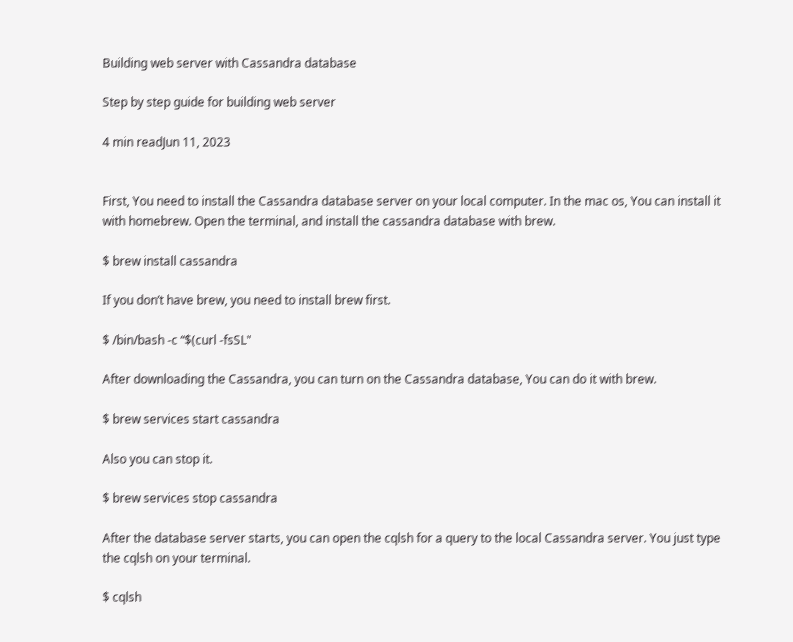Building web server with Cassandra database

Step by step guide for building web server

4 min readJun 11, 2023


First, You need to install the Cassandra database server on your local computer. In the mac os, You can install it with homebrew. Open the terminal, and install the cassandra database with brew.

$ brew install cassandra

If you don’t have brew, you need to install brew first.

$ /bin/bash -c “$(curl -fsSL"

After downloading the Cassandra, you can turn on the Cassandra database, You can do it with brew.

$ brew services start cassandra

Also you can stop it.

$ brew services stop cassandra

After the database server starts, you can open the cqlsh for a query to the local Cassandra server. You just type the cqlsh on your terminal.

$ cqlsh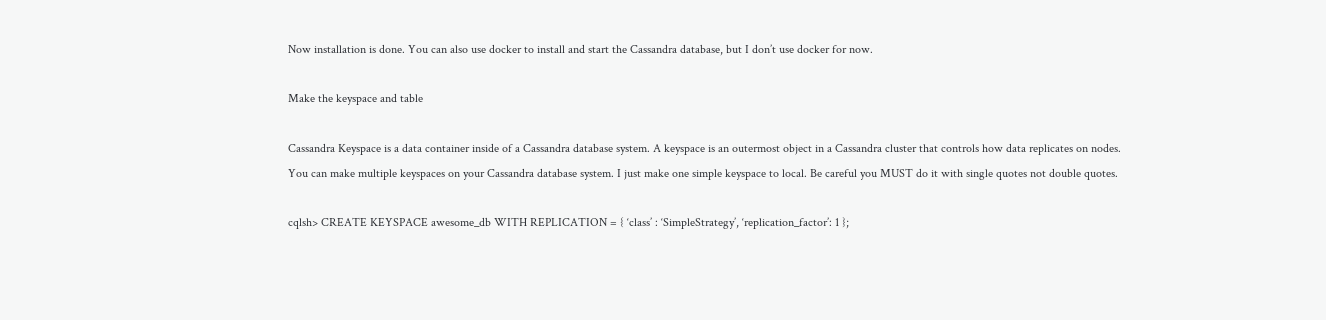Now installation is done. You can also use docker to install and start the Cassandra database, but I don’t use docker for now.

Make the keyspace and table

Cassandra Keyspace is a data container inside of a Cassandra database system. A keyspace is an outermost object in a Cassandra cluster that controls how data replicates on nodes. You can make multiple keyspaces on your Cassandra database system. I just make one simple keyspace to local. Be careful you MUST do it with single quotes not double quotes.

cqlsh> CREATE KEYSPACE awesome_db WITH REPLICATION = { ‘class’ : ‘SimpleStrategy’, ‘replication_factor’: 1 };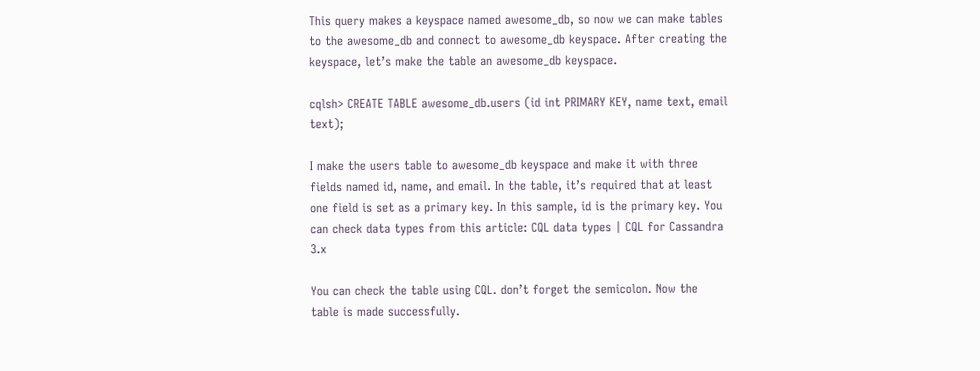This query makes a keyspace named awesome_db, so now we can make tables to the awesome_db and connect to awesome_db keyspace. After creating the keyspace, let’s make the table an awesome_db keyspace.

cqlsh> CREATE TABLE awesome_db.users (id int PRIMARY KEY, name text, email text);

I make the users table to awesome_db keyspace and make it with three fields named id, name, and email. In the table, it’s required that at least one field is set as a primary key. In this sample, id is the primary key. You can check data types from this article: CQL data types | CQL for Cassandra 3.x

You can check the table using CQL. don’t forget the semicolon. Now the table is made successfully.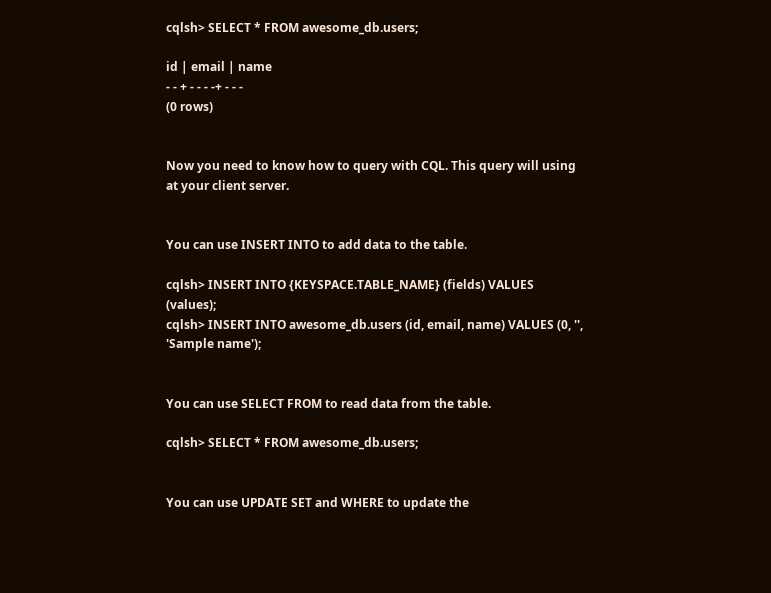cqlsh> SELECT * FROM awesome_db.users;

id | email | name
- - + - - - -+ - - -
(0 rows)


Now you need to know how to query with CQL. This query will using at your client server.


You can use INSERT INTO to add data to the table.

cqlsh> INSERT INTO {KEYSPACE.TABLE_NAME} (fields) VALUES (values);
cqlsh> INSERT INTO awesome_db.users (id, email, name) VALUES (0, '', 'Sample name');


You can use SELECT FROM to read data from the table.

cqlsh> SELECT * FROM awesome_db.users;


You can use UPDATE SET and WHERE to update the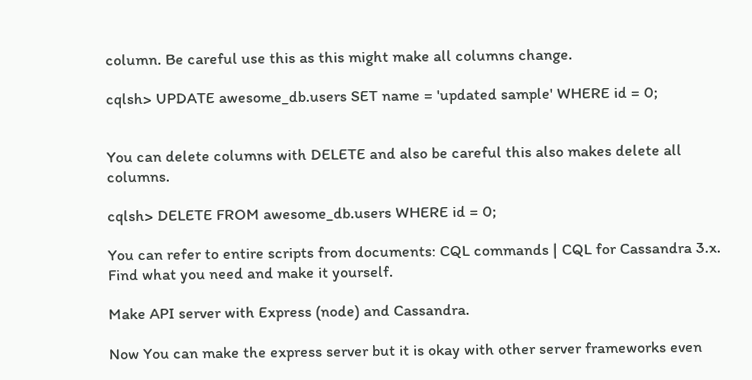column. Be careful use this as this might make all columns change.

cqlsh> UPDATE awesome_db.users SET name = 'updated sample' WHERE id = 0;


You can delete columns with DELETE and also be careful this also makes delete all columns.

cqlsh> DELETE FROM awesome_db.users WHERE id = 0;

You can refer to entire scripts from documents: CQL commands | CQL for Cassandra 3.x. Find what you need and make it yourself.

Make API server with Express (node) and Cassandra.

Now You can make the express server but it is okay with other server frameworks even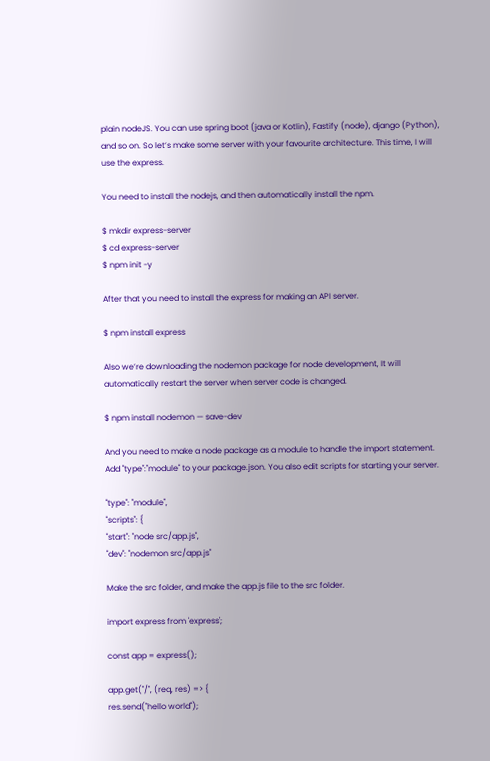plain nodeJS. You can use spring boot (java or Kotlin), Fastify (node), django (Python), and so on. So let’s make some server with your favourite architecture. This time, I will use the express.

You need to install the nodejs, and then automatically install the npm.

$ mkdir express-server
$ cd express-server
$ npm init -y

After that you need to install the express for making an API server.

$ npm install express

Also we’re downloading the nodemon package for node development, It will automatically restart the server when server code is changed.

$ npm install nodemon — save-dev

And you need to make a node package as a module to handle the import statement. Add "type":"module" to your package.json. You also edit scripts for starting your server.

"type": "module",
"scripts": {
"start": "node src/app.js",
"dev": "nodemon src/app.js"

Make the src folder, and make the app.js file to the src folder.

import express from 'express';

const app = express();

app.get("/", (req, res) => {
res.send("hello world");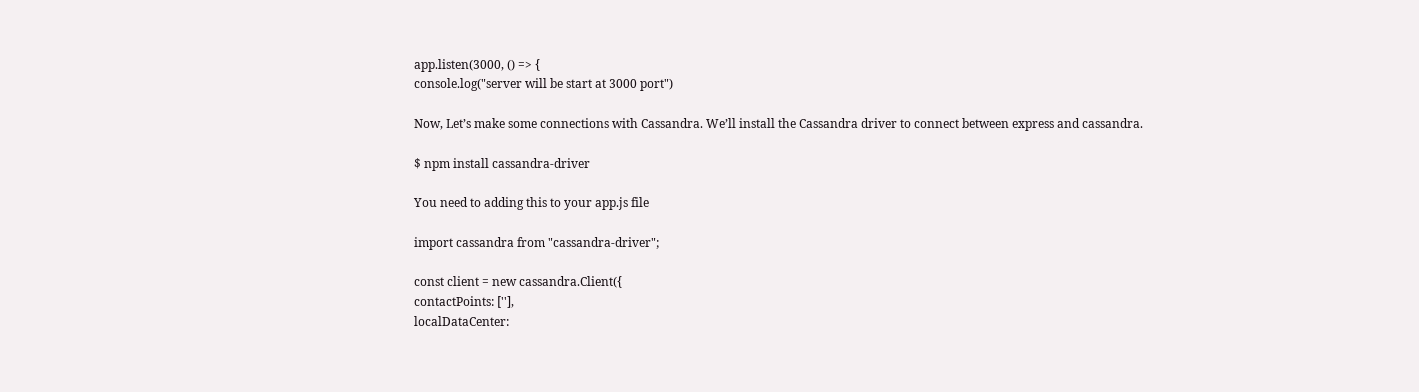app.listen(3000, () => {
console.log("server will be start at 3000 port")

Now, Let’s make some connections with Cassandra. We’ll install the Cassandra driver to connect between express and cassandra.

$ npm install cassandra-driver

You need to adding this to your app.js file

import cassandra from "cassandra-driver";

const client = new cassandra.Client({
contactPoints: [''],
localDataCenter: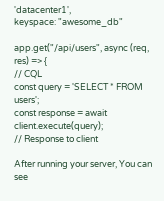'datacenter1',
keyspace: "awesome_db"

app.get("/api/users", async (req, res) => {
// CQL
const query = 'SELECT * FROM users';
const response = await client.execute(query);
// Response to client

After running your server, You can see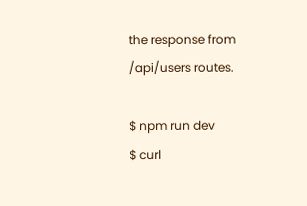the response from /api/users routes.

$ npm run dev
$ curl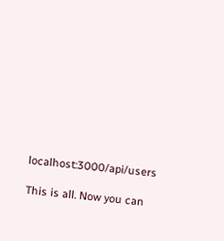localhost:3000/api/users

This is all. Now you can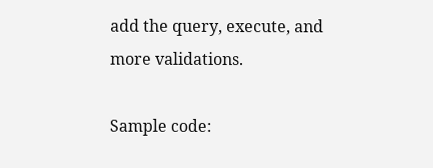add the query, execute, and more validations.

Sample code: